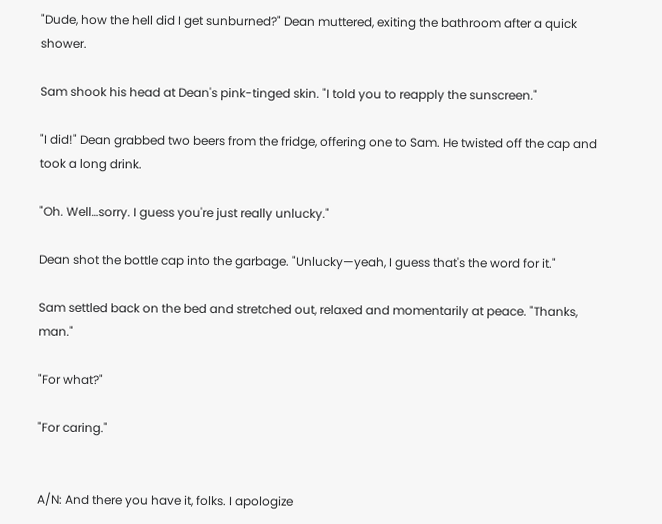"Dude, how the hell did I get sunburned?" Dean muttered, exiting the bathroom after a quick shower.

Sam shook his head at Dean's pink-tinged skin. "I told you to reapply the sunscreen."

"I did!" Dean grabbed two beers from the fridge, offering one to Sam. He twisted off the cap and took a long drink.

"Oh. Well…sorry. I guess you're just really unlucky."

Dean shot the bottle cap into the garbage. "Unlucky—yeah, I guess that's the word for it."

Sam settled back on the bed and stretched out, relaxed and momentarily at peace. "Thanks, man."

"For what?"

"For caring."


A/N: And there you have it, folks. I apologize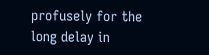profusely for the long delay in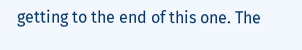getting to the end of this one. The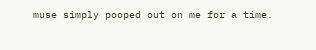muse simply pooped out on me for a time.